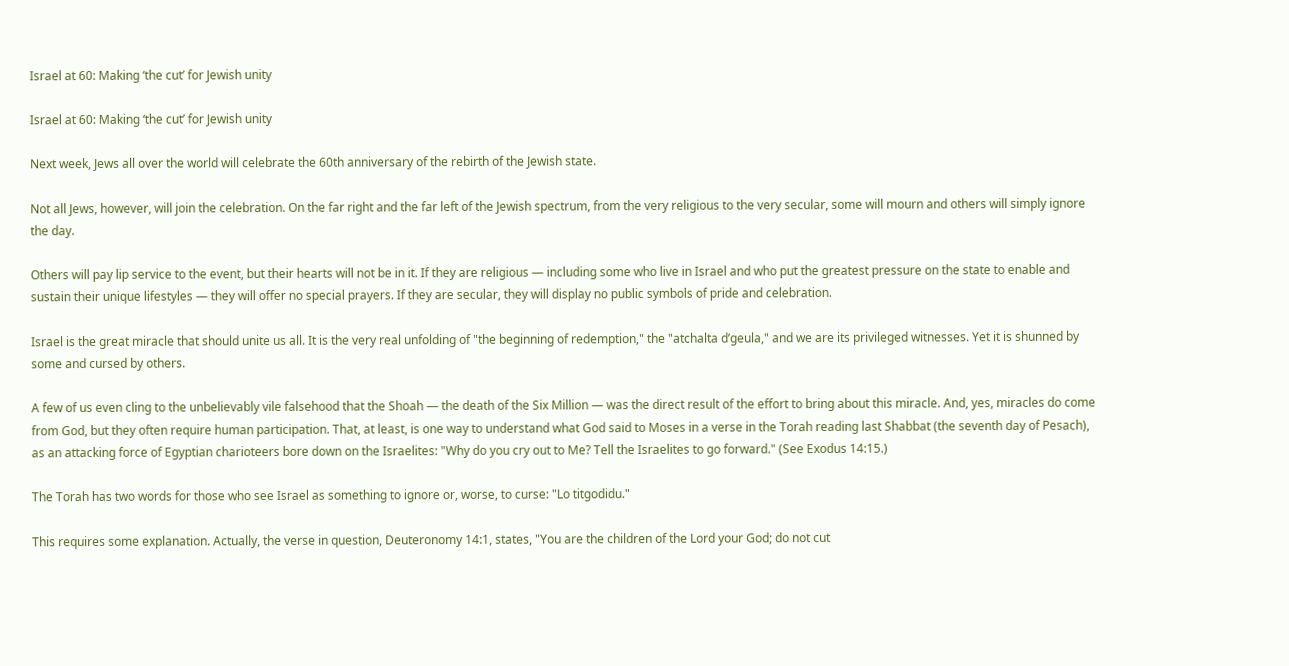Israel at 60: Making ‘the cut’ for Jewish unity

Israel at 60: Making ‘the cut’ for Jewish unity

Next week, Jews all over the world will celebrate the 60th anniversary of the rebirth of the Jewish state.

Not all Jews, however, will join the celebration. On the far right and the far left of the Jewish spectrum, from the very religious to the very secular, some will mourn and others will simply ignore the day.

Others will pay lip service to the event, but their hearts will not be in it. If they are religious — including some who live in Israel and who put the greatest pressure on the state to enable and sustain their unique lifestyles — they will offer no special prayers. If they are secular, they will display no public symbols of pride and celebration.

Israel is the great miracle that should unite us all. It is the very real unfolding of "the beginning of redemption," the "atchalta d’geula," and we are its privileged witnesses. Yet it is shunned by some and cursed by others.

A few of us even cling to the unbelievably vile falsehood that the Shoah — the death of the Six Million — was the direct result of the effort to bring about this miracle. And, yes, miracles do come from God, but they often require human participation. That, at least, is one way to understand what God said to Moses in a verse in the Torah reading last Shabbat (the seventh day of Pesach), as an attacking force of Egyptian charioteers bore down on the Israelites: "Why do you cry out to Me? Tell the Israelites to go forward." (See Exodus 14:15.)

The Torah has two words for those who see Israel as something to ignore or, worse, to curse: "Lo titgodidu."

This requires some explanation. Actually, the verse in question, Deuteronomy 14:1, states, "You are the children of the Lord your God; do not cut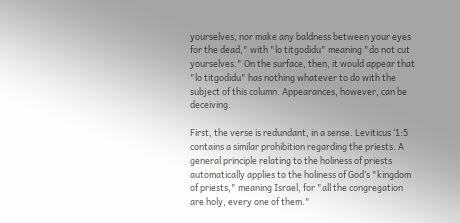yourselves, nor make any baldness between your eyes for the dead," with "lo titgodidu" meaning "do not cut yourselves." On the surface, then, it would appear that "lo titgodidu" has nothing whatever to do with the subject of this column. Appearances, however, can be deceiving.

First, the verse is redundant, in a sense. Leviticus ‘1:5 contains a similar prohibition regarding the priests. A general principle relating to the holiness of priests automatically applies to the holiness of God’s "kingdom of priests," meaning Israel, for "all the congregation are holy, every one of them."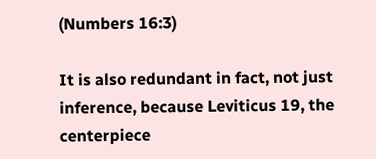(Numbers 16:3)

It is also redundant in fact, not just inference, because Leviticus 19, the centerpiece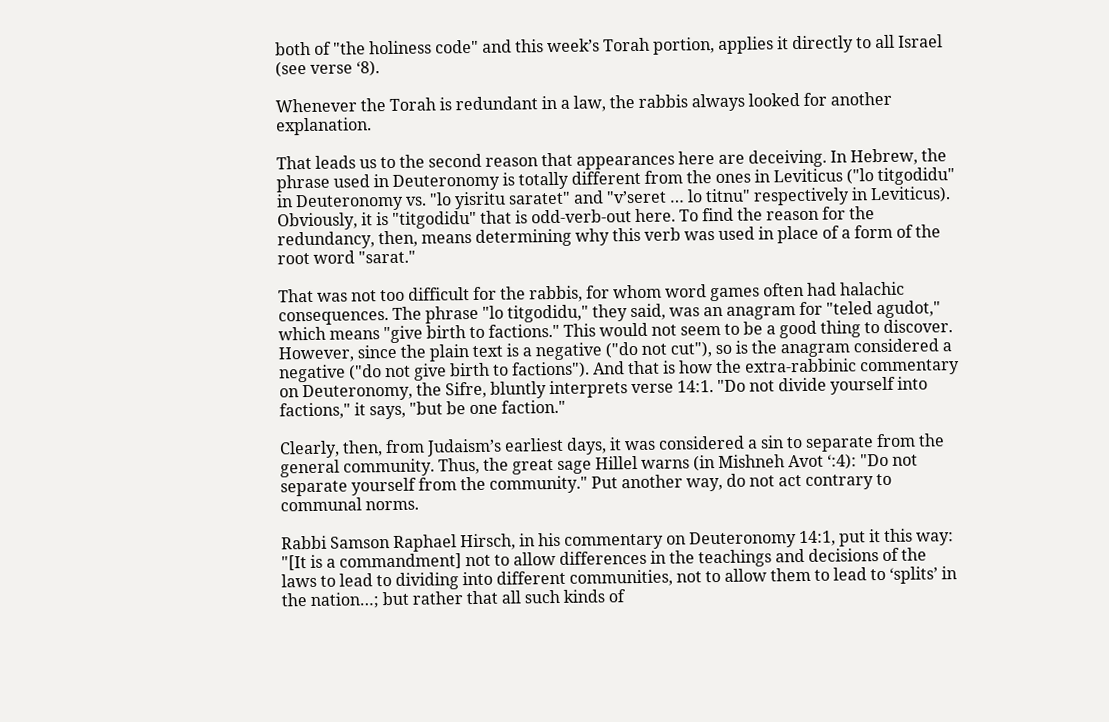both of "the holiness code" and this week’s Torah portion, applies it directly to all Israel (see verse ‘8).

Whenever the Torah is redundant in a law, the rabbis always looked for another explanation.

That leads us to the second reason that appearances here are deceiving. In Hebrew, the phrase used in Deuteronomy is totally different from the ones in Leviticus ("lo titgodidu" in Deuteronomy vs. "lo yisritu saratet" and "v’seret … lo titnu" respectively in Leviticus). Obviously, it is "titgodidu" that is odd-verb-out here. To find the reason for the redundancy, then, means determining why this verb was used in place of a form of the root word "sarat."

That was not too difficult for the rabbis, for whom word games often had halachic consequences. The phrase "lo titgodidu," they said, was an anagram for "teled agudot," which means "give birth to factions." This would not seem to be a good thing to discover. However, since the plain text is a negative ("do not cut"), so is the anagram considered a negative ("do not give birth to factions"). And that is how the extra-rabbinic commentary on Deuteronomy, the Sifre, bluntly interprets verse 14:1. "Do not divide yourself into factions," it says, "but be one faction."

Clearly, then, from Judaism’s earliest days, it was considered a sin to separate from the general community. Thus, the great sage Hillel warns (in Mishneh Avot ‘:4): "Do not separate yourself from the community." Put another way, do not act contrary to communal norms.

Rabbi Samson Raphael Hirsch, in his commentary on Deuteronomy 14:1, put it this way: "[It is a commandment] not to allow differences in the teachings and decisions of the laws to lead to dividing into different communities, not to allow them to lead to ‘splits’ in the nation…; but rather that all such kinds of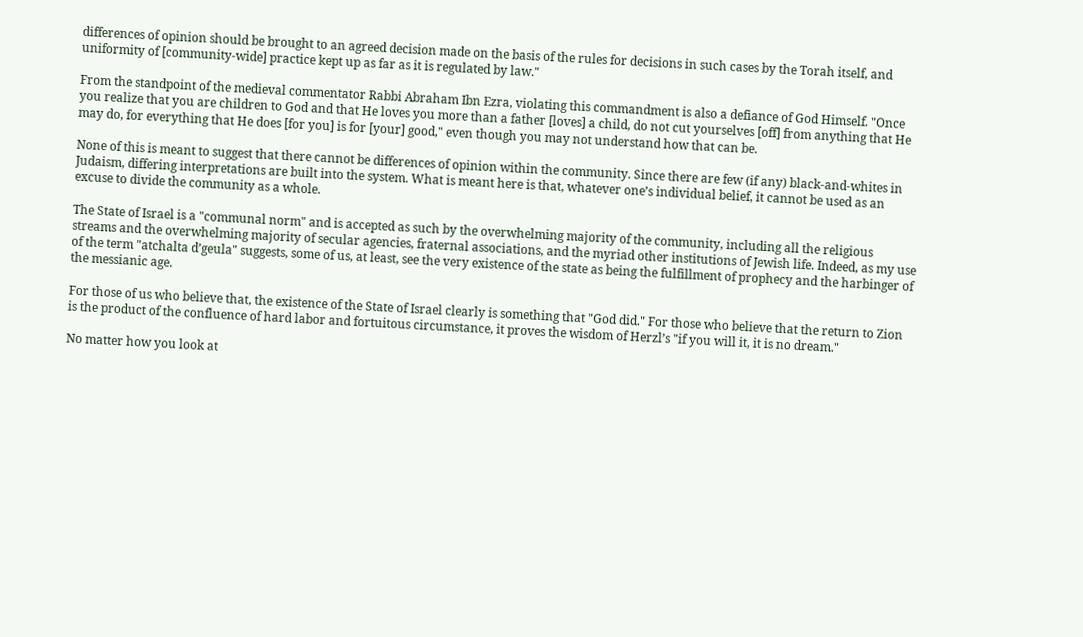differences of opinion should be brought to an agreed decision made on the basis of the rules for decisions in such cases by the Torah itself, and uniformity of [community-wide] practice kept up as far as it is regulated by law."

From the standpoint of the medieval commentator Rabbi Abraham Ibn Ezra, violating this commandment is also a defiance of God Himself. "Once you realize that you are children to God and that He loves you more than a father [loves] a child, do not cut yourselves [off] from anything that He may do, for everything that He does [for you] is for [your] good," even though you may not understand how that can be.

None of this is meant to suggest that there cannot be differences of opinion within the community. Since there are few (if any) black-and-whites in Judaism, differing interpretations are built into the system. What is meant here is that, whatever one’s individual belief, it cannot be used as an excuse to divide the community as a whole.

The State of Israel is a "communal norm" and is accepted as such by the overwhelming majority of the community, including all the religious streams and the overwhelming majority of secular agencies, fraternal associations, and the myriad other institutions of Jewish life. Indeed, as my use of the term "atchalta d’geula" suggests, some of us, at least, see the very existence of the state as being the fulfillment of prophecy and the harbinger of the messianic age.

For those of us who believe that, the existence of the State of Israel clearly is something that "God did." For those who believe that the return to Zion is the product of the confluence of hard labor and fortuitous circumstance, it proves the wisdom of Herzl’s "if you will it, it is no dream."

No matter how you look at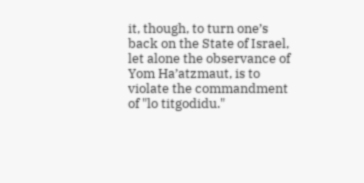it, though, to turn one’s back on the State of Israel, let alone the observance of Yom Ha’atzmaut, is to violate the commandment of "lo titgodidu."